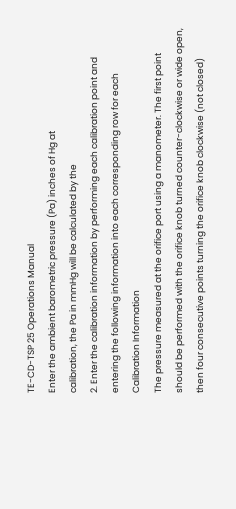TE-CD-TSP 25 Operations Manual
Enter the ambient barometric pressure (Pa) inches of Hg at
calibration, the Pa in mmHg will be calculated by the
2. Enter the calibration information by performing each calibration point and
entering the following information into each corresponding row for each
Calibration Information
The pressure measured at the orifice port using a manometer. The first point
should be performed with the orifice knob turned counter-clockwise or wide open,
then four consecutive points turning the orifice knob clockwise (not closed)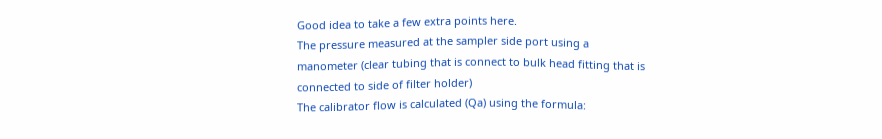Good idea to take a few extra points here.
The pressure measured at the sampler side port using a
manometer (clear tubing that is connect to bulk head fitting that is
connected to side of filter holder)
The calibrator flow is calculated (Qa) using the formula: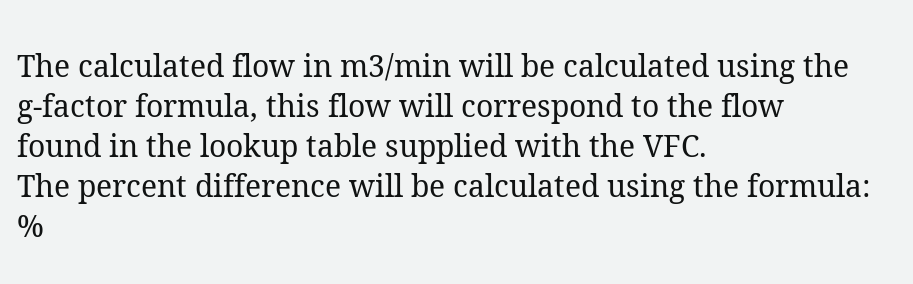The calculated flow in m3/min will be calculated using the g-factor formula, this flow will correspond to the flow
found in the lookup table supplied with the VFC.
The percent difference will be calculated using the formula:
%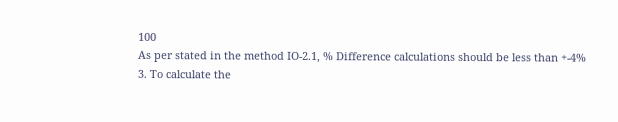100
As per stated in the method IO-2.1, % Difference calculations should be less than +-4%
3. To calculate the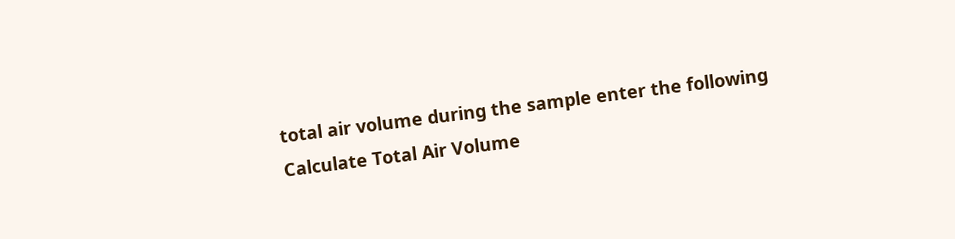total air volume during the sample enter the following
Calculate Total Air Volume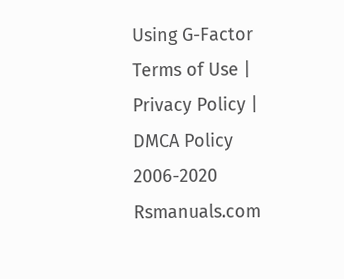Using G-Factor
Terms of Use | Privacy Policy | DMCA Policy
2006-2020 Rsmanuals.com